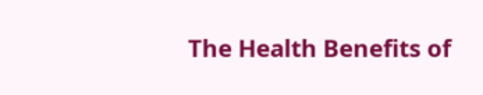The Health Benefits of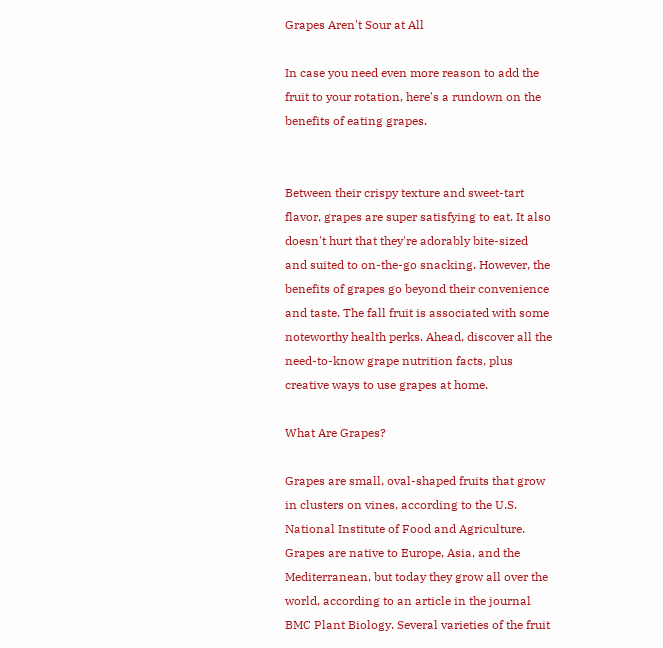Grapes Aren't Sour at All

In case you need even more reason to add the fruit to your rotation, here's a rundown on the benefits of eating grapes.


Between their crispy texture and sweet-tart flavor, grapes are super satisfying to eat. It also doesn't hurt that they're adorably bite-sized and suited to on-the-go snacking. However, the benefits of grapes go beyond their convenience and taste. The fall fruit is associated with some noteworthy health perks. Ahead, discover all the need-to-know grape nutrition facts, plus creative ways to use grapes at home.

What Are Grapes?

Grapes are small, oval-shaped fruits that grow in clusters on vines, according to the U.S. National Institute of Food and Agriculture. Grapes are native to Europe, Asia, and the Mediterranean, but today they grow all over the world, according to an article in the journal BMC Plant Biology. Several varieties of the fruit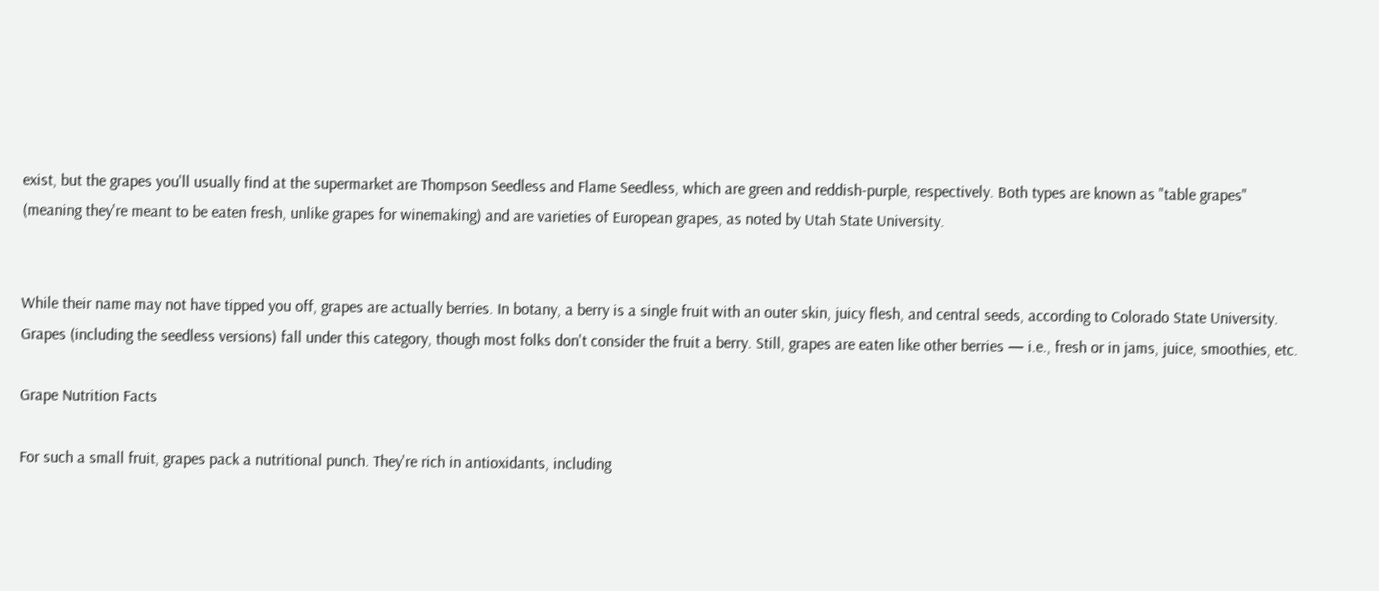exist, but the grapes you'll usually find at the supermarket are Thompson Seedless and Flame Seedless, which are green and reddish-purple, respectively. Both types are known as "table grapes" (meaning they're meant to be eaten fresh, unlike grapes for winemaking) and are varieties of European grapes, as noted by Utah State University.


While their name may not have tipped you off, grapes are actually berries. In botany, a berry is a single fruit with an outer skin, juicy flesh, and central seeds, according to Colorado State University. Grapes (including the seedless versions) fall under this category, though most folks don't consider the fruit a berry. Still, grapes are eaten like other berries — i.e., fresh or in jams, juice, smoothies, etc.

Grape Nutrition Facts

For such a small fruit, grapes pack a nutritional punch. They're rich in antioxidants, including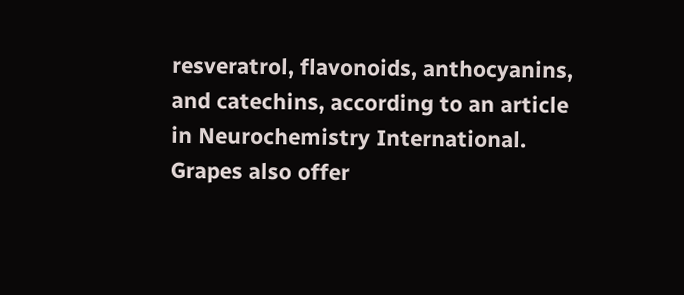resveratrol, flavonoids, anthocyanins, and catechins, according to an article in Neurochemistry International. Grapes also offer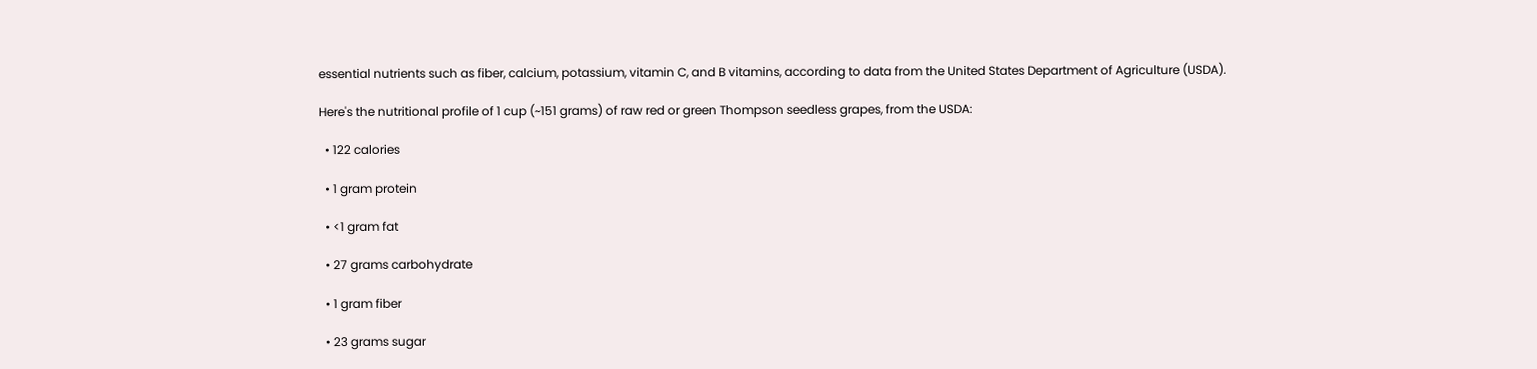essential nutrients such as fiber, calcium, potassium, vitamin C, and B vitamins, according to data from the United States Department of Agriculture (USDA).

Here's the nutritional profile of 1 cup (~151 grams) of raw red or green Thompson seedless grapes, from the USDA:

  • 122 calories

  • 1 gram protein

  • <1 gram fat

  • 27 grams carbohydrate

  • 1 gram fiber

  • 23 grams sugar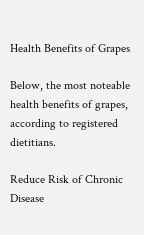Health Benefits of Grapes

Below, the most noteable health benefits of grapes, according to registered dietitians.

Reduce Risk of Chronic Disease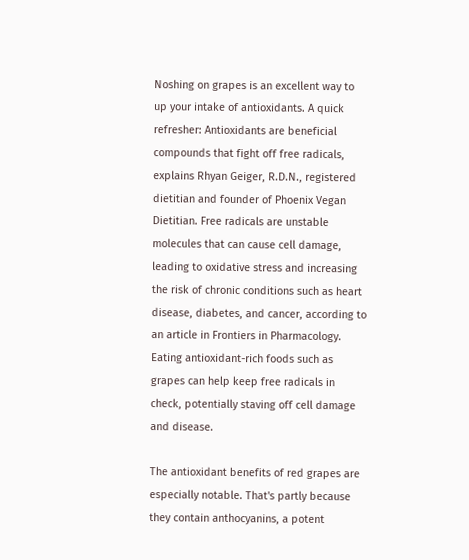Noshing on grapes is an excellent way to up your intake of antioxidants. A quick refresher: Antioxidants are beneficial compounds that fight off free radicals, explains Rhyan Geiger, R.D.N., registered dietitian and founder of Phoenix Vegan Dietitian. Free radicals are unstable molecules that can cause cell damage, leading to oxidative stress and increasing the risk of chronic conditions such as heart disease, diabetes, and cancer, according to an article in Frontiers in Pharmacology. Eating antioxidant-rich foods such as grapes can help keep free radicals in check, potentially staving off cell damage and disease.

The antioxidant benefits of red grapes are especially notable. That's partly because they contain anthocyanins, a potent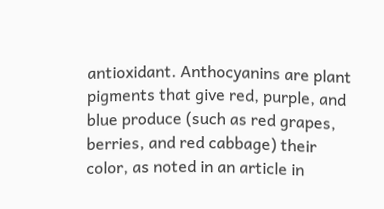antioxidant. Anthocyanins are plant pigments that give red, purple, and blue produce (such as red grapes, berries, and red cabbage) their color, as noted in an article in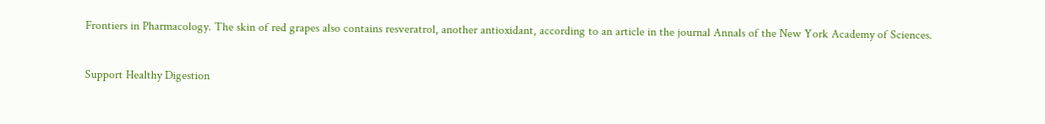Frontiers in Pharmacology. The skin of red grapes also contains resveratrol, another antioxidant, according to an article in the journal Annals of the New York Academy of Sciences.

Support Healthy Digestion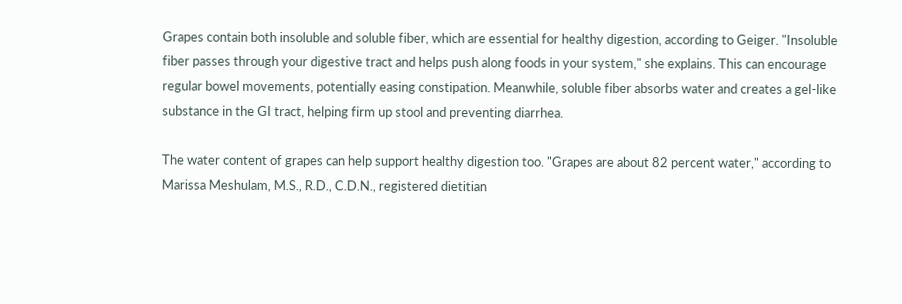Grapes contain both insoluble and soluble fiber, which are essential for healthy digestion, according to Geiger. "Insoluble fiber passes through your digestive tract and helps push along foods in your system," she explains. This can encourage regular bowel movements, potentially easing constipation. Meanwhile, soluble fiber absorbs water and creates a gel-like substance in the GI tract, helping firm up stool and preventing diarrhea.

The water content of grapes can help support healthy digestion too. "Grapes are about 82 percent water," according to Marissa Meshulam, M.S., R.D., C.D.N., registered dietitian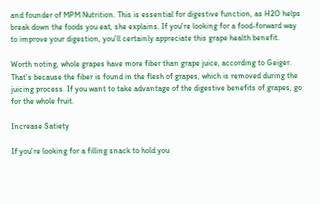and founder of MPM Nutrition. This is essential for digestive function, as H2O helps break down the foods you eat, she explains. If you're looking for a food-forward way to improve your digestion, you'll certainly appreciate this grape health benefit.

Worth noting, whole grapes have more fiber than grape juice, according to Geiger. That's because the fiber is found in the flesh of grapes, which is removed during the juicing process. If you want to take advantage of the digestive benefits of grapes, go for the whole fruit.

Increase Satiety

If you're looking for a filling snack to hold you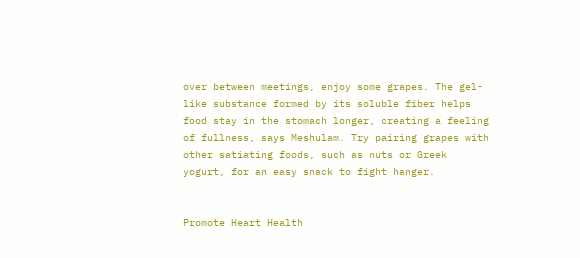over between meetings, enjoy some grapes. The gel-like substance formed by its soluble fiber helps food stay in the stomach longer, creating a feeling of fullness, says Meshulam. Try pairing grapes with other satiating foods, such as nuts or Greek yogurt, for an easy snack to fight hanger.


Promote Heart Health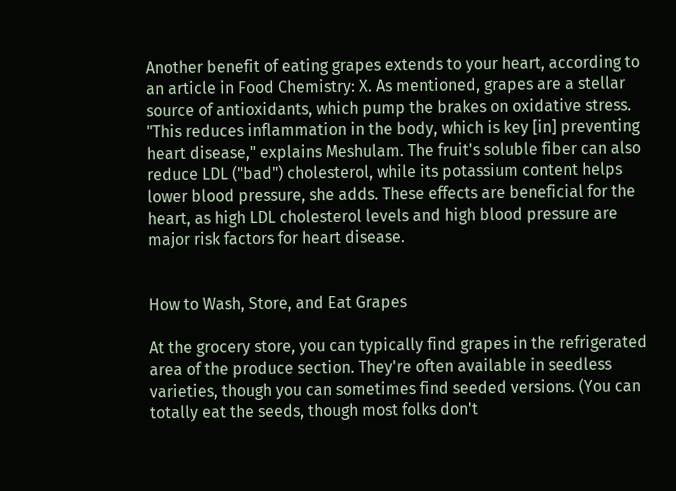Another benefit of eating grapes extends to your heart, according to an article in Food Chemistry: X. As mentioned, grapes are a stellar source of antioxidants, which pump the brakes on oxidative stress. "This reduces inflammation in the body, which is key [in] preventing heart disease," explains Meshulam. The fruit's soluble fiber can also reduce LDL ("bad") cholesterol, while its potassium content helps lower blood pressure, she adds. These effects are beneficial for the heart, as high LDL cholesterol levels and high blood pressure are major risk factors for heart disease.


How to Wash, Store, and Eat Grapes

At the grocery store, you can typically find grapes in the refrigerated area of the produce section. They're often available in seedless varieties, though you can sometimes find seeded versions. (You can totally eat the seeds, though most folks don't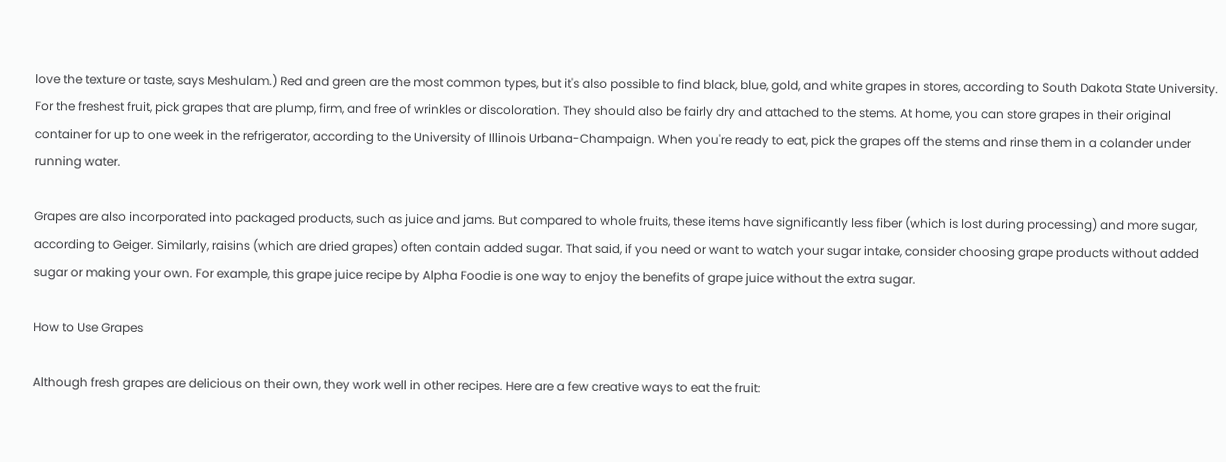love the texture or taste, says Meshulam.) Red and green are the most common types, but it's also possible to find black, blue, gold, and white grapes in stores, according to South Dakota State University. For the freshest fruit, pick grapes that are plump, firm, and free of wrinkles or discoloration. They should also be fairly dry and attached to the stems. At home, you can store grapes in their original container for up to one week in the refrigerator, according to the University of Illinois Urbana-Champaign. When you're ready to eat, pick the grapes off the stems and rinse them in a colander under running water.

Grapes are also incorporated into packaged products, such as juice and jams. But compared to whole fruits, these items have significantly less fiber (which is lost during processing) and more sugar, according to Geiger. Similarly, raisins (which are dried grapes) often contain added sugar. That said, if you need or want to watch your sugar intake, consider choosing grape products without added sugar or making your own. For example, this grape juice recipe by Alpha Foodie is one way to enjoy the benefits of grape juice without the extra sugar.

How to Use Grapes

Although fresh grapes are delicious on their own, they work well in other recipes. Here are a few creative ways to eat the fruit: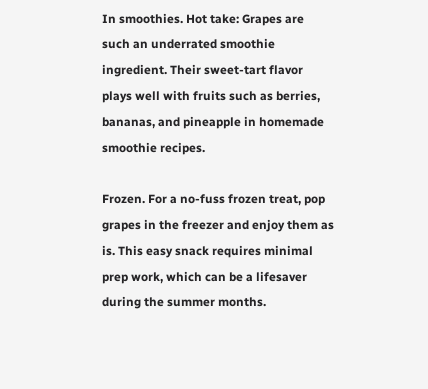In smoothies. Hot take: Grapes are such an underrated smoothie ingredient. Their sweet-tart flavor plays well with fruits such as berries, bananas, and pineapple in homemade smoothie recipes.

Frozen. For a no-fuss frozen treat, pop grapes in the freezer and enjoy them as is. This easy snack requires minimal prep work, which can be a lifesaver during the summer months.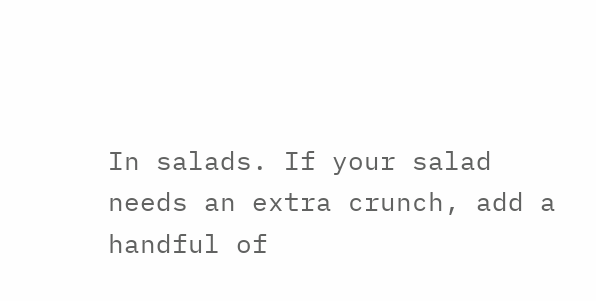In salads. If your salad needs an extra crunch, add a handful of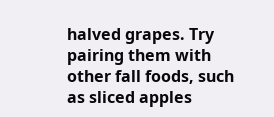halved grapes. Try pairing them with other fall foods, such as sliced apples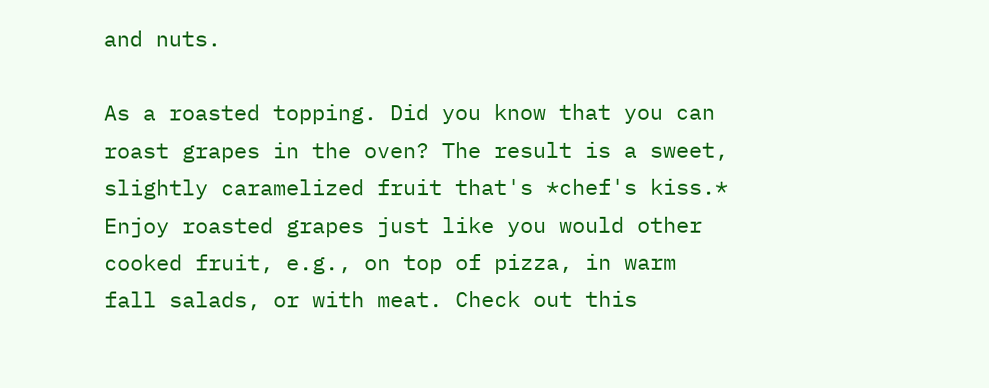and nuts.

As a roasted topping. Did you know that you can roast grapes in the oven? The result is a sweet, slightly caramelized fruit that's *chef's kiss.* Enjoy roasted grapes just like you would other cooked fruit, e.g., on top of pizza, in warm fall salads, or with meat. Check out this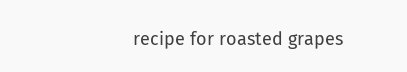recipe for roasted grapes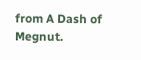from A Dash of Megnut.